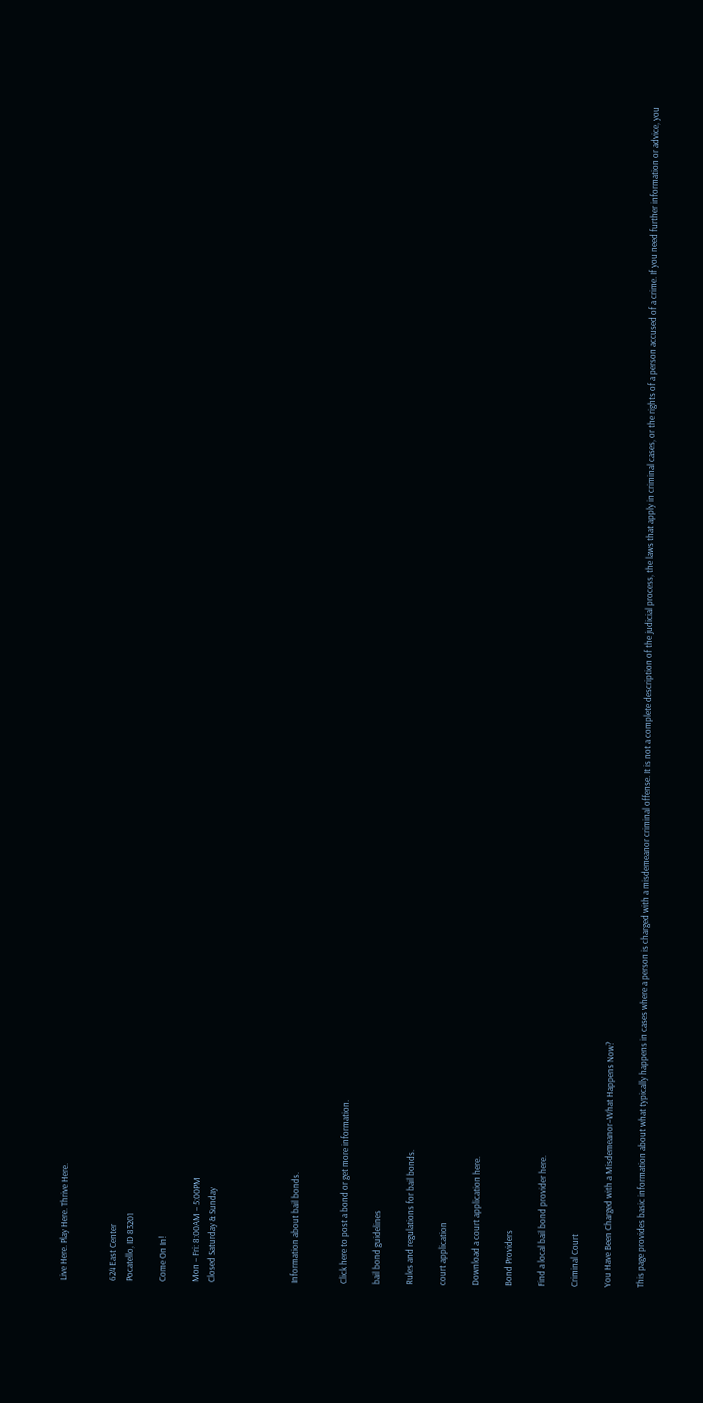Live Here. Play Here. Thrive Here.


624 East Center
Pocatello, ID 83201

Come On In!

Mon – Fri: 8:00AM – 5:00PM
Closed Saturday & Sunday




Information about bail bonds.


Click here to post a bond or get more information.

bail bond guidelines

Rules and regulations for bail bonds.

court application

Download a court application here.

Bond Providers

Find a local bail bond provider here.

Criminal Court

You Have Been Charged with a Misdemeanor–What Happens Now?

This page provides basic information about what typically happens in cases where a person is charged with a misdemeanor criminal offense. It is not a complete description of the judicial process, the laws that apply in criminal cases, or the rights of a person accused of a crime. If you need further information or advice, you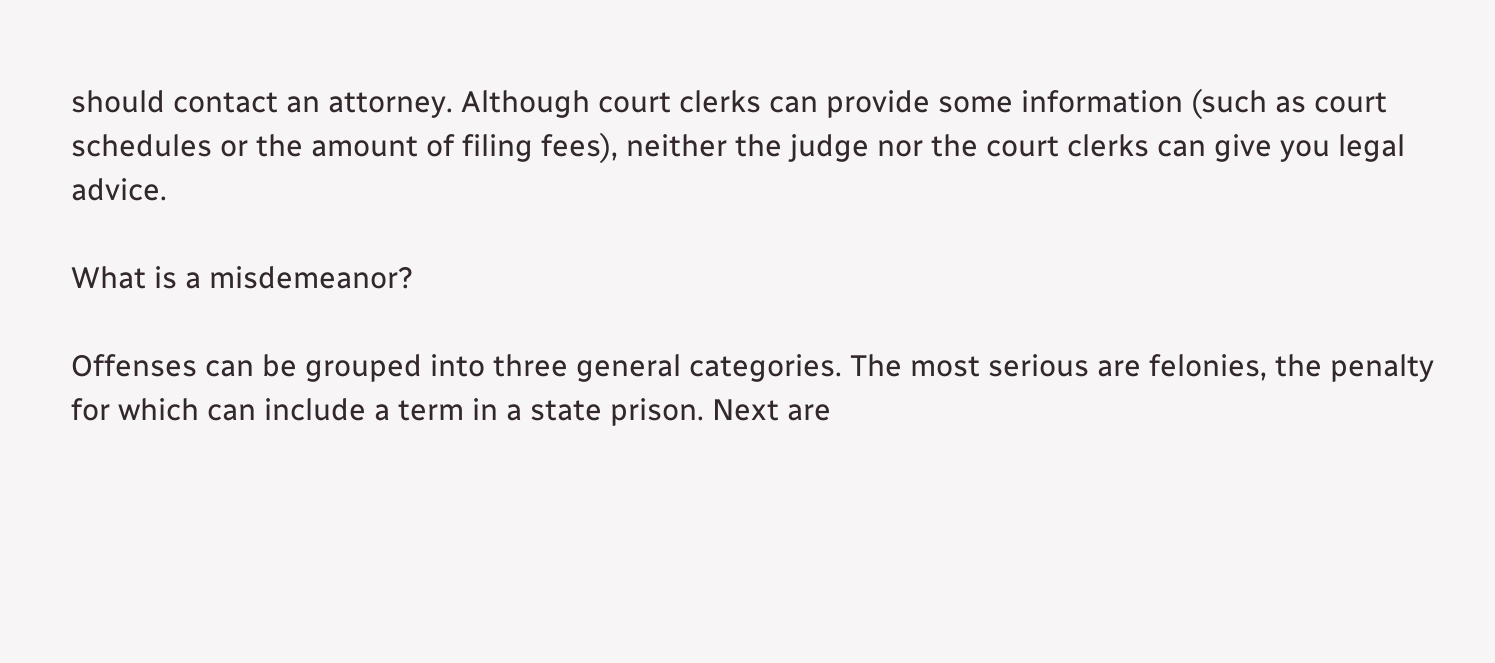should contact an attorney. Although court clerks can provide some information (such as court schedules or the amount of filing fees), neither the judge nor the court clerks can give you legal advice.

What is a misdemeanor?

Offenses can be grouped into three general categories. The most serious are felonies, the penalty for which can include a term in a state prison. Next are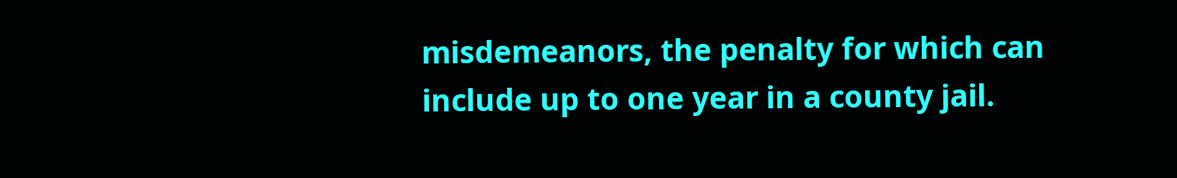misdemeanors, the penalty for which can include up to one year in a county jail.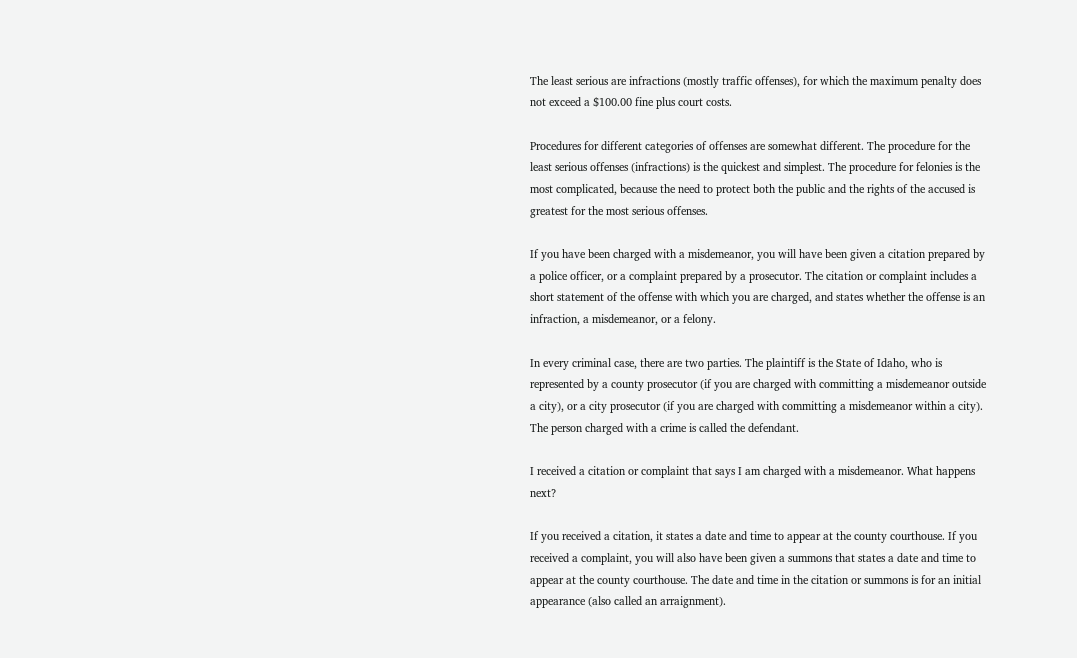The least serious are infractions (mostly traffic offenses), for which the maximum penalty does not exceed a $100.00 fine plus court costs.

Procedures for different categories of offenses are somewhat different. The procedure for the least serious offenses (infractions) is the quickest and simplest. The procedure for felonies is the most complicated, because the need to protect both the public and the rights of the accused is greatest for the most serious offenses.

If you have been charged with a misdemeanor, you will have been given a citation prepared by a police officer, or a complaint prepared by a prosecutor. The citation or complaint includes a short statement of the offense with which you are charged, and states whether the offense is an infraction, a misdemeanor, or a felony.

In every criminal case, there are two parties. The plaintiff is the State of Idaho, who is represented by a county prosecutor (if you are charged with committing a misdemeanor outside a city), or a city prosecutor (if you are charged with committing a misdemeanor within a city). The person charged with a crime is called the defendant.

I received a citation or complaint that says I am charged with a misdemeanor. What happens next?

If you received a citation, it states a date and time to appear at the county courthouse. If you received a complaint, you will also have been given a summons that states a date and time to appear at the county courthouse. The date and time in the citation or summons is for an initial appearance (also called an arraignment).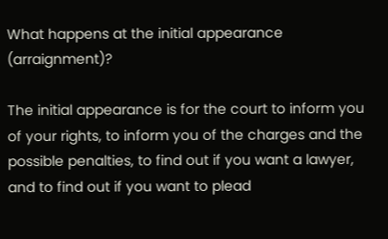What happens at the initial appearance (arraignment)?

The initial appearance is for the court to inform you of your rights, to inform you of the charges and the possible penalties, to find out if you want a lawyer, and to find out if you want to plead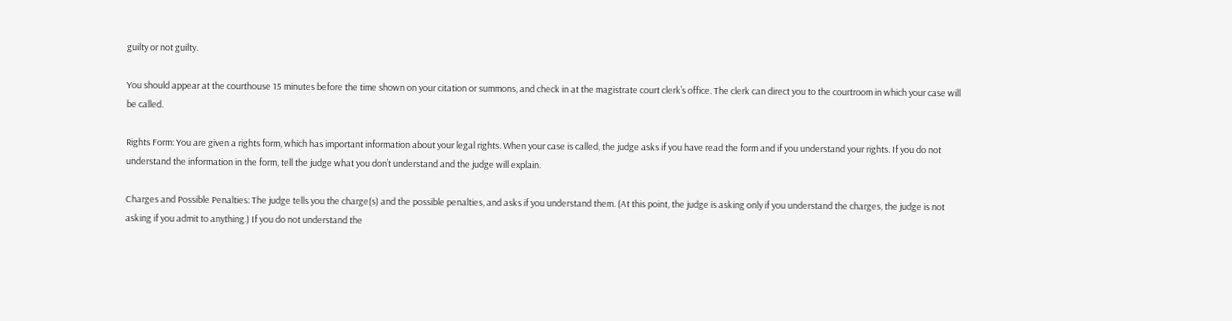guilty or not guilty.

You should appear at the courthouse 15 minutes before the time shown on your citation or summons, and check in at the magistrate court clerk’s office. The clerk can direct you to the courtroom in which your case will be called.

Rights Form: You are given a rights form, which has important information about your legal rights. When your case is called, the judge asks if you have read the form and if you understand your rights. If you do not understand the information in the form, tell the judge what you don’t understand and the judge will explain.

Charges and Possible Penalties: The judge tells you the charge(s) and the possible penalties, and asks if you understand them. (At this point, the judge is asking only if you understand the charges, the judge is not asking if you admit to anything.) If you do not understand the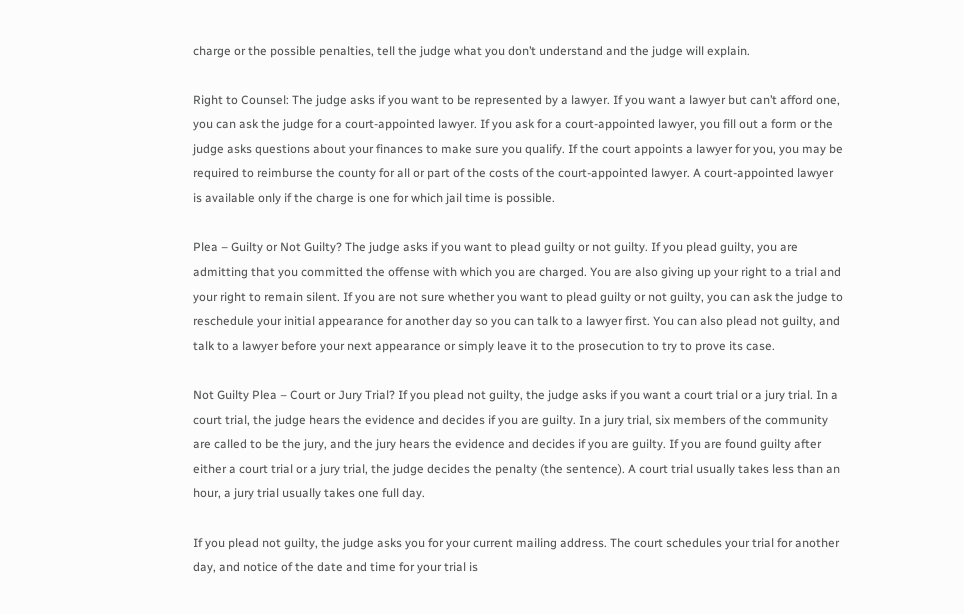charge or the possible penalties, tell the judge what you don’t understand and the judge will explain.

Right to Counsel: The judge asks if you want to be represented by a lawyer. If you want a lawyer but can’t afford one, you can ask the judge for a court-appointed lawyer. If you ask for a court-appointed lawyer, you fill out a form or the judge asks questions about your finances to make sure you qualify. If the court appoints a lawyer for you, you may be required to reimburse the county for all or part of the costs of the court-appointed lawyer. A court-appointed lawyer is available only if the charge is one for which jail time is possible.

Plea – Guilty or Not Guilty? The judge asks if you want to plead guilty or not guilty. If you plead guilty, you are admitting that you committed the offense with which you are charged. You are also giving up your right to a trial and your right to remain silent. If you are not sure whether you want to plead guilty or not guilty, you can ask the judge to reschedule your initial appearance for another day so you can talk to a lawyer first. You can also plead not guilty, and talk to a lawyer before your next appearance or simply leave it to the prosecution to try to prove its case.

Not Guilty Plea – Court or Jury Trial? If you plead not guilty, the judge asks if you want a court trial or a jury trial. In a court trial, the judge hears the evidence and decides if you are guilty. In a jury trial, six members of the community are called to be the jury, and the jury hears the evidence and decides if you are guilty. If you are found guilty after either a court trial or a jury trial, the judge decides the penalty (the sentence). A court trial usually takes less than an hour, a jury trial usually takes one full day.

If you plead not guilty, the judge asks you for your current mailing address. The court schedules your trial for another day, and notice of the date and time for your trial is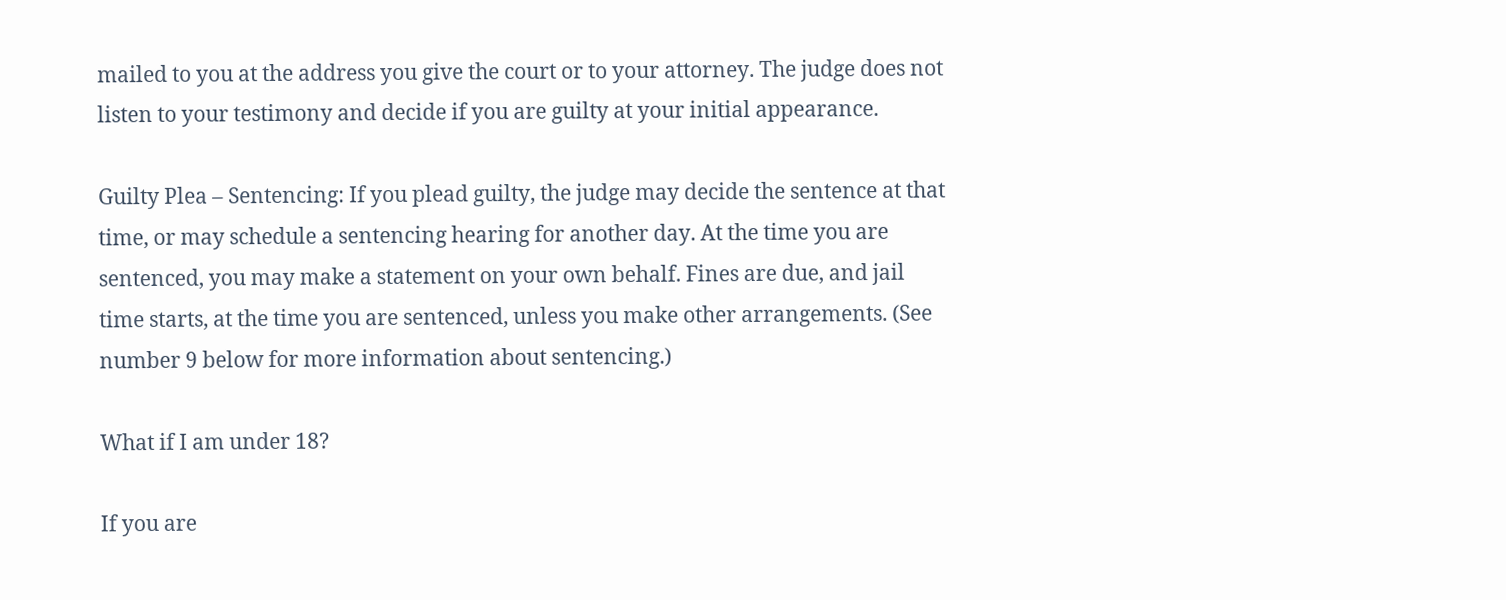mailed to you at the address you give the court or to your attorney. The judge does not listen to your testimony and decide if you are guilty at your initial appearance.

Guilty Plea – Sentencing: If you plead guilty, the judge may decide the sentence at that time, or may schedule a sentencing hearing for another day. At the time you are sentenced, you may make a statement on your own behalf. Fines are due, and jail time starts, at the time you are sentenced, unless you make other arrangements. (See number 9 below for more information about sentencing.)

What if I am under 18?

If you are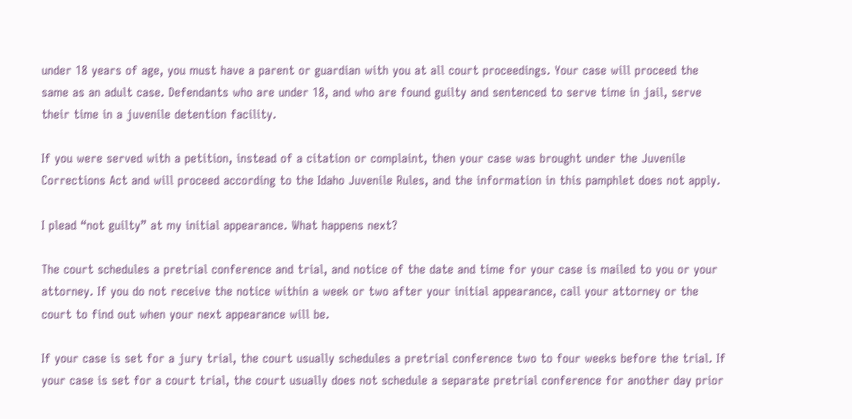under 18 years of age, you must have a parent or guardian with you at all court proceedings. Your case will proceed the same as an adult case. Defendants who are under 18, and who are found guilty and sentenced to serve time in jail, serve their time in a juvenile detention facility.

If you were served with a petition, instead of a citation or complaint, then your case was brought under the Juvenile Corrections Act and will proceed according to the Idaho Juvenile Rules, and the information in this pamphlet does not apply.

I plead “not guilty” at my initial appearance. What happens next?

The court schedules a pretrial conference and trial, and notice of the date and time for your case is mailed to you or your attorney. If you do not receive the notice within a week or two after your initial appearance, call your attorney or the court to find out when your next appearance will be.

If your case is set for a jury trial, the court usually schedules a pretrial conference two to four weeks before the trial. If your case is set for a court trial, the court usually does not schedule a separate pretrial conference for another day prior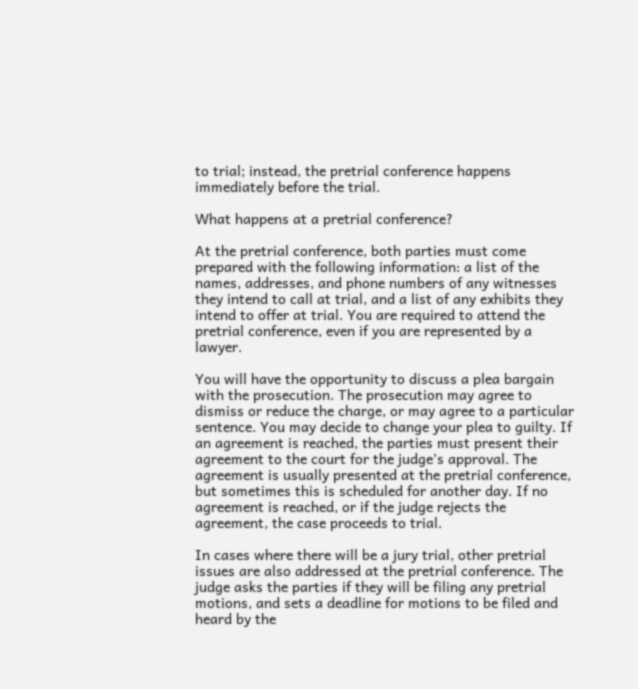to trial; instead, the pretrial conference happens immediately before the trial.

What happens at a pretrial conference?

At the pretrial conference, both parties must come prepared with the following information: a list of the names, addresses, and phone numbers of any witnesses they intend to call at trial, and a list of any exhibits they intend to offer at trial. You are required to attend the pretrial conference, even if you are represented by a lawyer.

You will have the opportunity to discuss a plea bargain with the prosecution. The prosecution may agree to dismiss or reduce the charge, or may agree to a particular sentence. You may decide to change your plea to guilty. If an agreement is reached, the parties must present their agreement to the court for the judge’s approval. The agreement is usually presented at the pretrial conference, but sometimes this is scheduled for another day. If no agreement is reached, or if the judge rejects the agreement, the case proceeds to trial.

In cases where there will be a jury trial, other pretrial issues are also addressed at the pretrial conference. The judge asks the parties if they will be filing any pretrial motions, and sets a deadline for motions to be filed and heard by the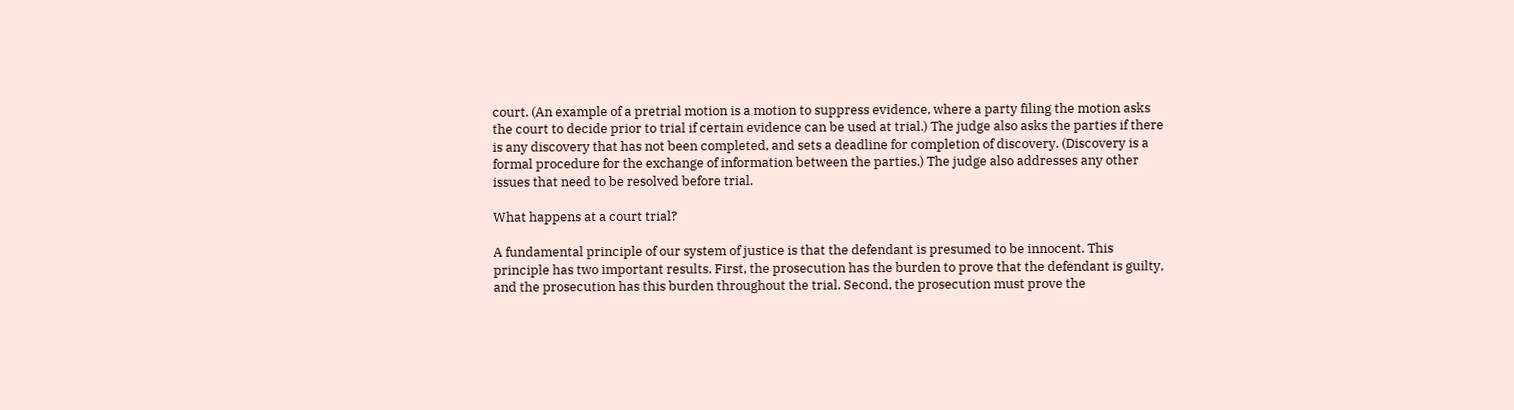court. (An example of a pretrial motion is a motion to suppress evidence, where a party filing the motion asks the court to decide prior to trial if certain evidence can be used at trial.) The judge also asks the parties if there is any discovery that has not been completed, and sets a deadline for completion of discovery. (Discovery is a formal procedure for the exchange of information between the parties.) The judge also addresses any other issues that need to be resolved before trial.

What happens at a court trial?

A fundamental principle of our system of justice is that the defendant is presumed to be innocent. This principle has two important results. First, the prosecution has the burden to prove that the defendant is guilty, and the prosecution has this burden throughout the trial. Second, the prosecution must prove the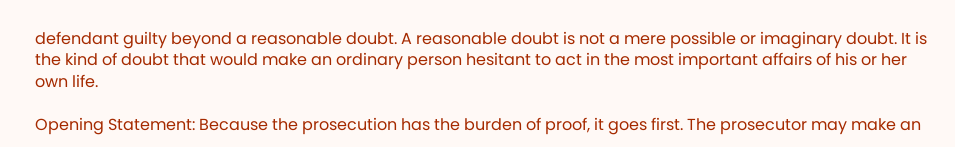defendant guilty beyond a reasonable doubt. A reasonable doubt is not a mere possible or imaginary doubt. It is the kind of doubt that would make an ordinary person hesitant to act in the most important affairs of his or her own life.

Opening Statement: Because the prosecution has the burden of proof, it goes first. The prosecutor may make an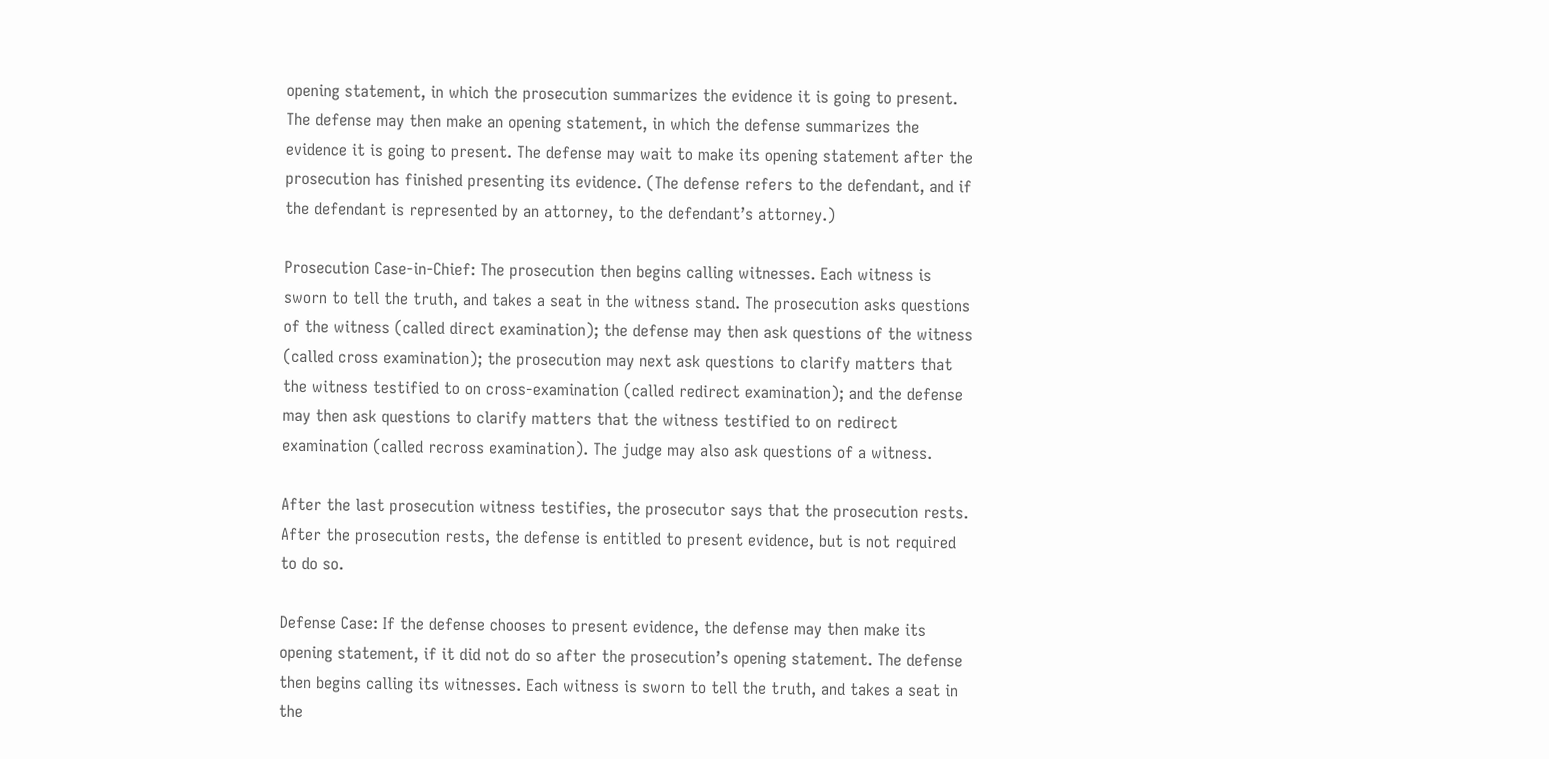opening statement, in which the prosecution summarizes the evidence it is going to present. The defense may then make an opening statement, in which the defense summarizes the evidence it is going to present. The defense may wait to make its opening statement after the prosecution has finished presenting its evidence. (The defense refers to the defendant, and if the defendant is represented by an attorney, to the defendant’s attorney.)

Prosecution Case-in-Chief: The prosecution then begins calling witnesses. Each witness is sworn to tell the truth, and takes a seat in the witness stand. The prosecution asks questions of the witness (called direct examination); the defense may then ask questions of the witness (called cross examination); the prosecution may next ask questions to clarify matters that the witness testified to on cross-examination (called redirect examination); and the defense may then ask questions to clarify matters that the witness testified to on redirect examination (called recross examination). The judge may also ask questions of a witness.

After the last prosecution witness testifies, the prosecutor says that the prosecution rests. After the prosecution rests, the defense is entitled to present evidence, but is not required to do so.

Defense Case: If the defense chooses to present evidence, the defense may then make its opening statement, if it did not do so after the prosecution’s opening statement. The defense then begins calling its witnesses. Each witness is sworn to tell the truth, and takes a seat in the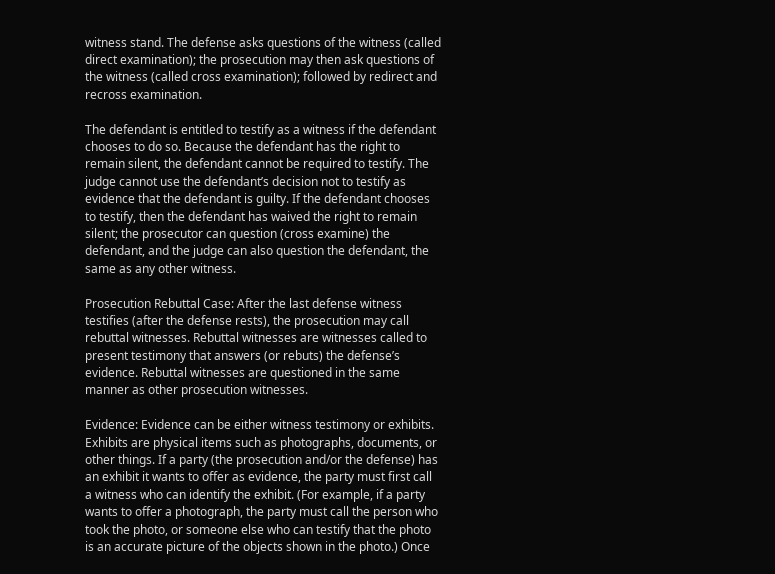witness stand. The defense asks questions of the witness (called direct examination); the prosecution may then ask questions of the witness (called cross examination); followed by redirect and recross examination.

The defendant is entitled to testify as a witness if the defendant chooses to do so. Because the defendant has the right to remain silent, the defendant cannot be required to testify. The judge cannot use the defendant’s decision not to testify as evidence that the defendant is guilty. If the defendant chooses to testify, then the defendant has waived the right to remain silent; the prosecutor can question (cross examine) the defendant, and the judge can also question the defendant, the same as any other witness.

Prosecution Rebuttal Case: After the last defense witness testifies (after the defense rests), the prosecution may call rebuttal witnesses. Rebuttal witnesses are witnesses called to present testimony that answers (or rebuts) the defense’s evidence. Rebuttal witnesses are questioned in the same manner as other prosecution witnesses.

Evidence: Evidence can be either witness testimony or exhibits. Exhibits are physical items such as photographs, documents, or other things. If a party (the prosecution and/or the defense) has an exhibit it wants to offer as evidence, the party must first call a witness who can identify the exhibit. (For example, if a party wants to offer a photograph, the party must call the person who took the photo, or someone else who can testify that the photo is an accurate picture of the objects shown in the photo.) Once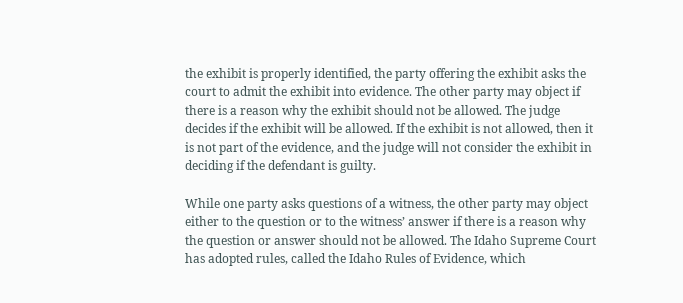the exhibit is properly identified, the party offering the exhibit asks the court to admit the exhibit into evidence. The other party may object if there is a reason why the exhibit should not be allowed. The judge decides if the exhibit will be allowed. If the exhibit is not allowed, then it is not part of the evidence, and the judge will not consider the exhibit in deciding if the defendant is guilty.

While one party asks questions of a witness, the other party may object either to the question or to the witness’ answer if there is a reason why the question or answer should not be allowed. The Idaho Supreme Court has adopted rules, called the Idaho Rules of Evidence, which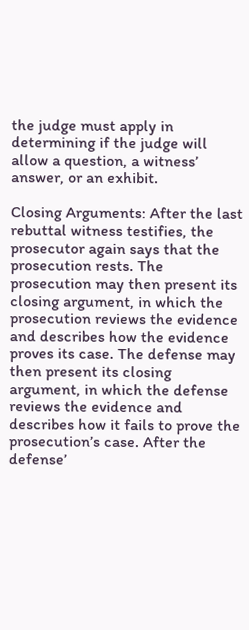the judge must apply in determining if the judge will allow a question, a witness’ answer, or an exhibit.

Closing Arguments: After the last rebuttal witness testifies, the prosecutor again says that the prosecution rests. The prosecution may then present its closing argument, in which the prosecution reviews the evidence and describes how the evidence proves its case. The defense may then present its closing argument, in which the defense reviews the evidence and describes how it fails to prove the prosecution’s case. After the defense’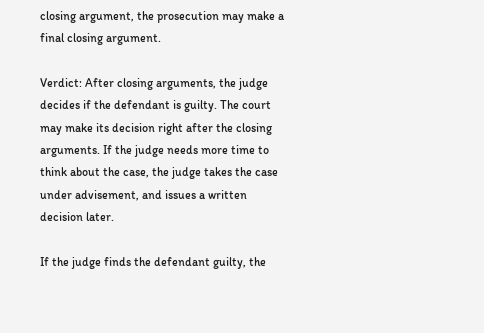closing argument, the prosecution may make a final closing argument.

Verdict: After closing arguments, the judge decides if the defendant is guilty. The court may make its decision right after the closing arguments. If the judge needs more time to think about the case, the judge takes the case under advisement, and issues a written decision later.

If the judge finds the defendant guilty, the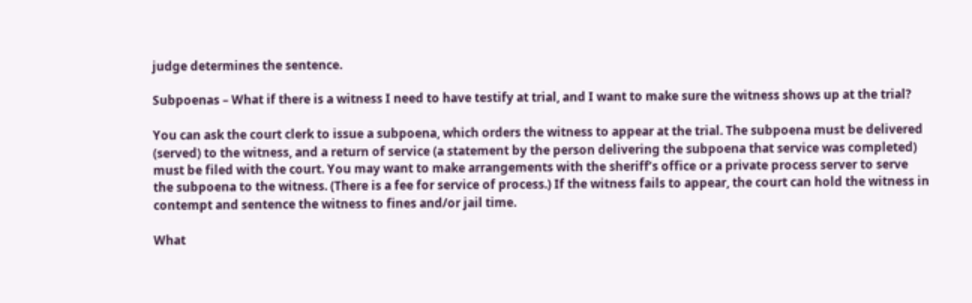judge determines the sentence.

Subpoenas – What if there is a witness I need to have testify at trial, and I want to make sure the witness shows up at the trial?

You can ask the court clerk to issue a subpoena, which orders the witness to appear at the trial. The subpoena must be delivered (served) to the witness, and a return of service (a statement by the person delivering the subpoena that service was completed) must be filed with the court. You may want to make arrangements with the sheriff’s office or a private process server to serve the subpoena to the witness. (There is a fee for service of process.) If the witness fails to appear, the court can hold the witness in contempt and sentence the witness to fines and/or jail time.

What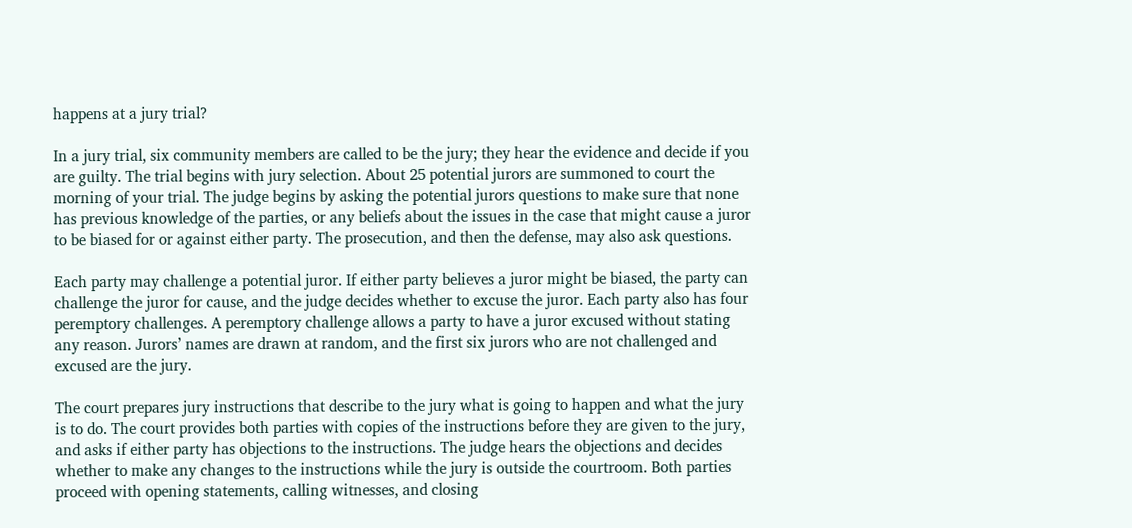happens at a jury trial?

In a jury trial, six community members are called to be the jury; they hear the evidence and decide if you are guilty. The trial begins with jury selection. About 25 potential jurors are summoned to court the morning of your trial. The judge begins by asking the potential jurors questions to make sure that none has previous knowledge of the parties, or any beliefs about the issues in the case that might cause a juror to be biased for or against either party. The prosecution, and then the defense, may also ask questions.

Each party may challenge a potential juror. If either party believes a juror might be biased, the party can challenge the juror for cause, and the judge decides whether to excuse the juror. Each party also has four peremptory challenges. A peremptory challenge allows a party to have a juror excused without stating any reason. Jurors’ names are drawn at random, and the first six jurors who are not challenged and excused are the jury.

The court prepares jury instructions that describe to the jury what is going to happen and what the jury is to do. The court provides both parties with copies of the instructions before they are given to the jury, and asks if either party has objections to the instructions. The judge hears the objections and decides whether to make any changes to the instructions while the jury is outside the courtroom. Both parties proceed with opening statements, calling witnesses, and closing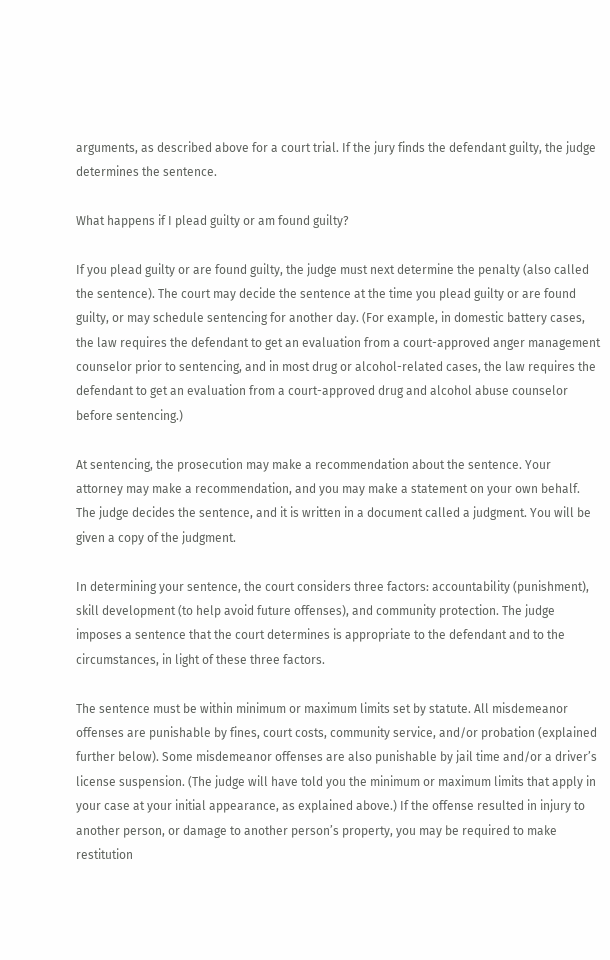arguments, as described above for a court trial. If the jury finds the defendant guilty, the judge determines the sentence.

What happens if I plead guilty or am found guilty?

If you plead guilty or are found guilty, the judge must next determine the penalty (also called the sentence). The court may decide the sentence at the time you plead guilty or are found guilty, or may schedule sentencing for another day. (For example, in domestic battery cases, the law requires the defendant to get an evaluation from a court-approved anger management counselor prior to sentencing, and in most drug or alcohol-related cases, the law requires the defendant to get an evaluation from a court-approved drug and alcohol abuse counselor before sentencing.)

At sentencing, the prosecution may make a recommendation about the sentence. Your attorney may make a recommendation, and you may make a statement on your own behalf. The judge decides the sentence, and it is written in a document called a judgment. You will be given a copy of the judgment.

In determining your sentence, the court considers three factors: accountability (punishment), skill development (to help avoid future offenses), and community protection. The judge imposes a sentence that the court determines is appropriate to the defendant and to the circumstances, in light of these three factors.

The sentence must be within minimum or maximum limits set by statute. All misdemeanor offenses are punishable by fines, court costs, community service, and/or probation (explained further below). Some misdemeanor offenses are also punishable by jail time and/or a driver’s license suspension. (The judge will have told you the minimum or maximum limits that apply in your case at your initial appearance, as explained above.) If the offense resulted in injury to another person, or damage to another person’s property, you may be required to make restitution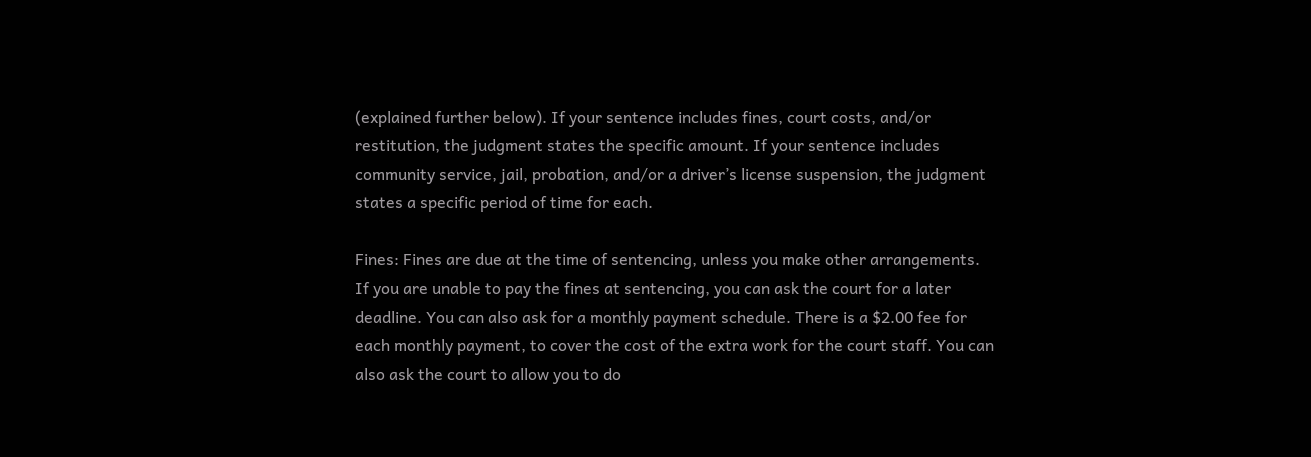(explained further below). If your sentence includes fines, court costs, and/or restitution, the judgment states the specific amount. If your sentence includes community service, jail, probation, and/or a driver’s license suspension, the judgment states a specific period of time for each.

Fines: Fines are due at the time of sentencing, unless you make other arrangements. If you are unable to pay the fines at sentencing, you can ask the court for a later deadline. You can also ask for a monthly payment schedule. There is a $2.00 fee for each monthly payment, to cover the cost of the extra work for the court staff. You can also ask the court to allow you to do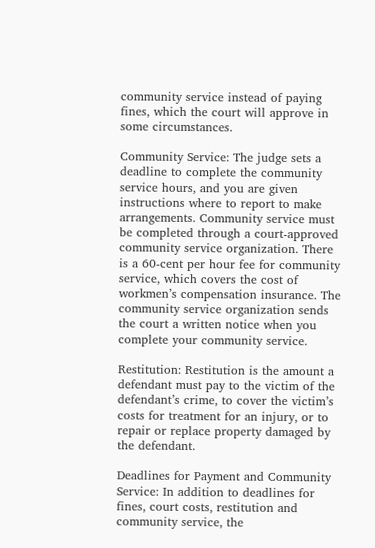community service instead of paying fines, which the court will approve in some circumstances.

Community Service: The judge sets a deadline to complete the community service hours, and you are given instructions where to report to make arrangements. Community service must be completed through a court-approved community service organization. There is a 60-cent per hour fee for community service, which covers the cost of workmen’s compensation insurance. The community service organization sends the court a written notice when you complete your community service.

Restitution: Restitution is the amount a defendant must pay to the victim of the defendant’s crime, to cover the victim’s costs for treatment for an injury, or to repair or replace property damaged by the defendant.

Deadlines for Payment and Community Service: In addition to deadlines for fines, court costs, restitution and community service, the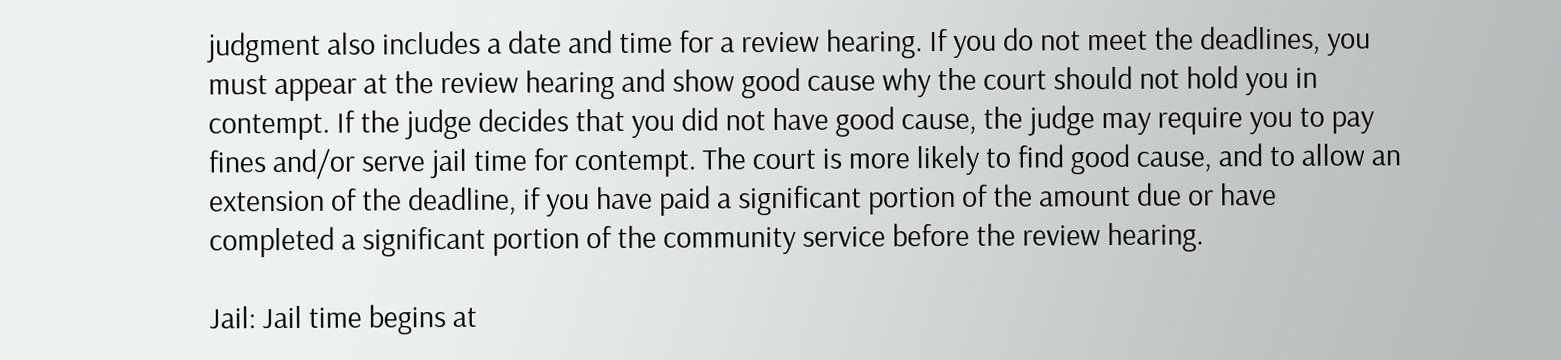judgment also includes a date and time for a review hearing. If you do not meet the deadlines, you must appear at the review hearing and show good cause why the court should not hold you in contempt. If the judge decides that you did not have good cause, the judge may require you to pay fines and/or serve jail time for contempt. The court is more likely to find good cause, and to allow an extension of the deadline, if you have paid a significant portion of the amount due or have completed a significant portion of the community service before the review hearing.

Jail: Jail time begins at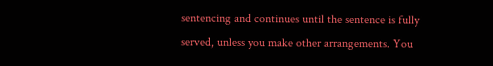sentencing and continues until the sentence is fully served, unless you make other arrangements. You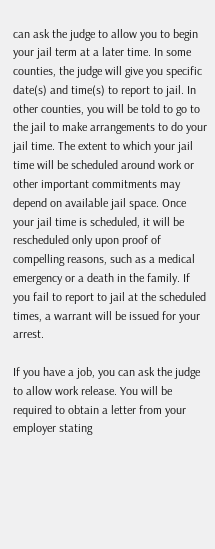can ask the judge to allow you to begin your jail term at a later time. In some counties, the judge will give you specific date(s) and time(s) to report to jail. In other counties, you will be told to go to the jail to make arrangements to do your jail time. The extent to which your jail time will be scheduled around work or other important commitments may depend on available jail space. Once your jail time is scheduled, it will be rescheduled only upon proof of compelling reasons, such as a medical emergency or a death in the family. If you fail to report to jail at the scheduled times, a warrant will be issued for your arrest.

If you have a job, you can ask the judge to allow work release. You will be required to obtain a letter from your employer stating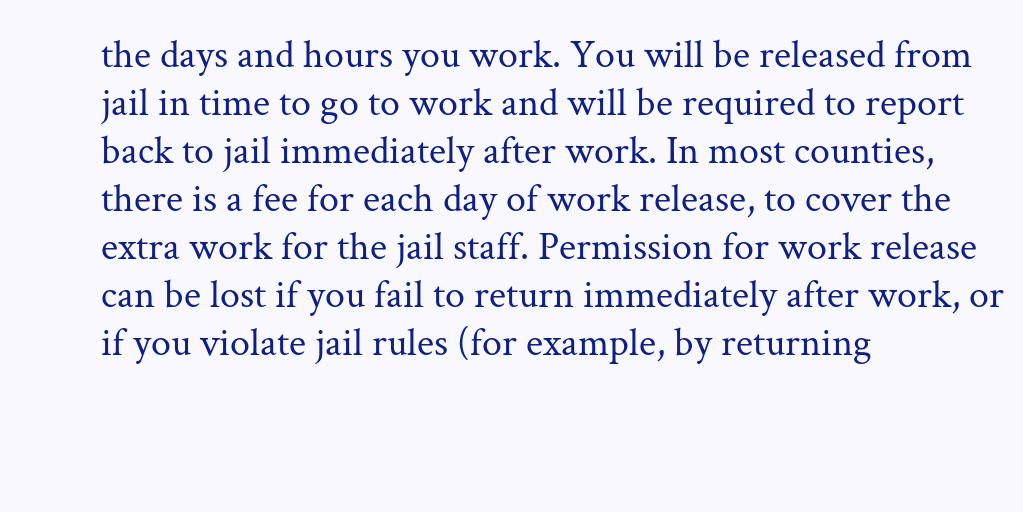the days and hours you work. You will be released from jail in time to go to work and will be required to report back to jail immediately after work. In most counties, there is a fee for each day of work release, to cover the extra work for the jail staff. Permission for work release can be lost if you fail to return immediately after work, or if you violate jail rules (for example, by returning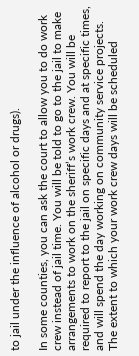to jail under the influence of alcohol or drugs).

In some counties, you can ask the court to allow you to do work crew instead of jail time. You will be told to go to the jail to make arrangements to work on the sheriff’s work crew. You will be required to report to the jail on specific days and at specific times, and will spend the day working on community service projects. The extent to which your work crew days will be scheduled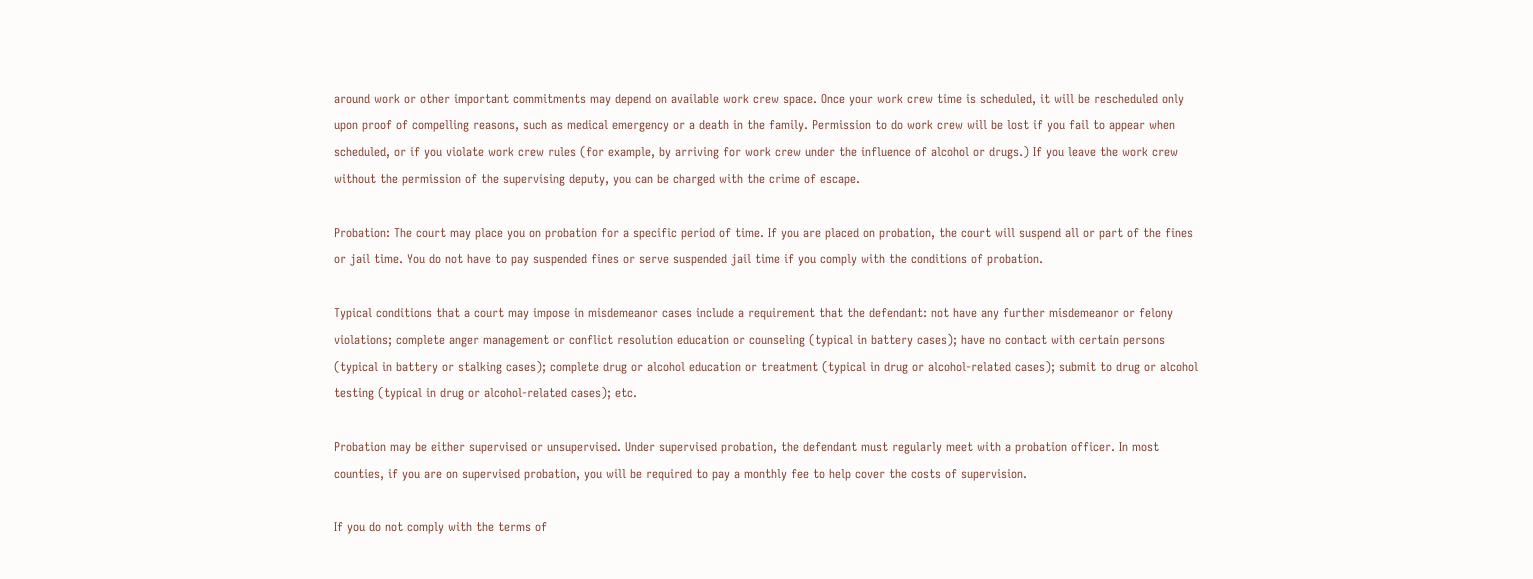around work or other important commitments may depend on available work crew space. Once your work crew time is scheduled, it will be rescheduled only upon proof of compelling reasons, such as medical emergency or a death in the family. Permission to do work crew will be lost if you fail to appear when scheduled, or if you violate work crew rules (for example, by arriving for work crew under the influence of alcohol or drugs.) If you leave the work crew without the permission of the supervising deputy, you can be charged with the crime of escape.

Probation: The court may place you on probation for a specific period of time. If you are placed on probation, the court will suspend all or part of the fines or jail time. You do not have to pay suspended fines or serve suspended jail time if you comply with the conditions of probation.

Typical conditions that a court may impose in misdemeanor cases include a requirement that the defendant: not have any further misdemeanor or felony violations; complete anger management or conflict resolution education or counseling (typical in battery cases); have no contact with certain persons (typical in battery or stalking cases); complete drug or alcohol education or treatment (typical in drug or alcohol-related cases); submit to drug or alcohol testing (typical in drug or alcohol-related cases); etc.

Probation may be either supervised or unsupervised. Under supervised probation, the defendant must regularly meet with a probation officer. In most counties, if you are on supervised probation, you will be required to pay a monthly fee to help cover the costs of supervision.

If you do not comply with the terms of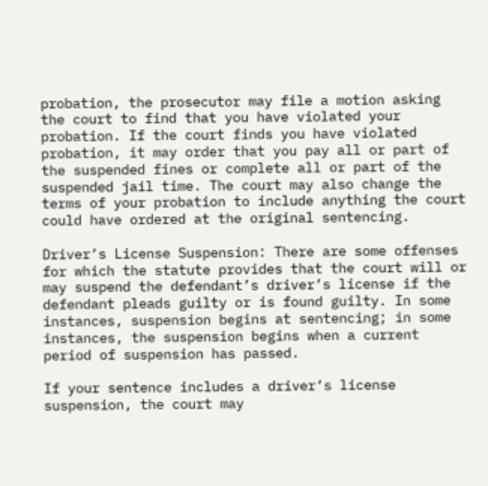probation, the prosecutor may file a motion asking the court to find that you have violated your probation. If the court finds you have violated probation, it may order that you pay all or part of the suspended fines or complete all or part of the suspended jail time. The court may also change the terms of your probation to include anything the court could have ordered at the original sentencing.

Driver’s License Suspension: There are some offenses for which the statute provides that the court will or may suspend the defendant’s driver’s license if the defendant pleads guilty or is found guilty. In some instances, suspension begins at sentencing; in some instances, the suspension begins when a current period of suspension has passed.

If your sentence includes a driver’s license suspension, the court may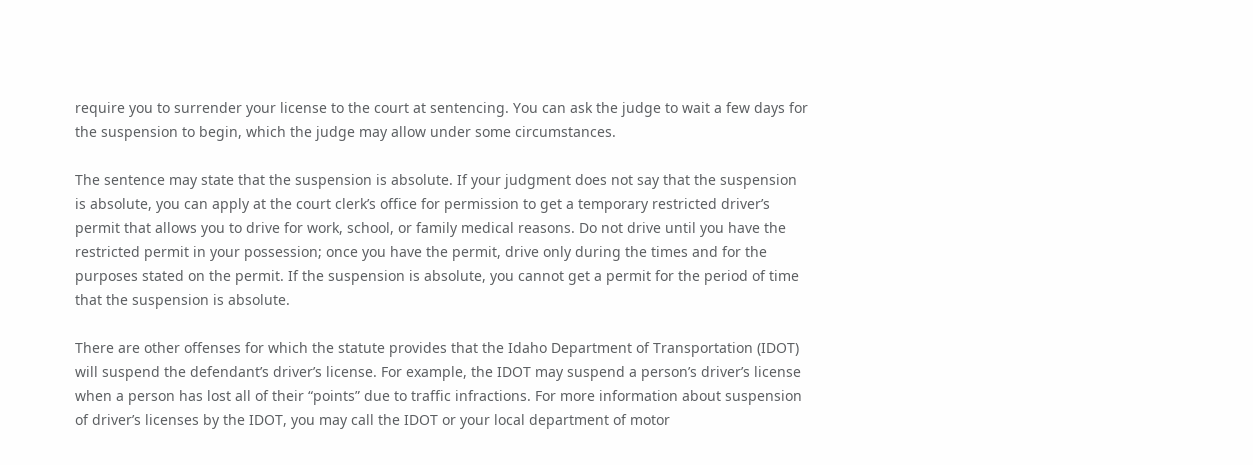require you to surrender your license to the court at sentencing. You can ask the judge to wait a few days for the suspension to begin, which the judge may allow under some circumstances.

The sentence may state that the suspension is absolute. If your judgment does not say that the suspension is absolute, you can apply at the court clerk’s office for permission to get a temporary restricted driver’s permit that allows you to drive for work, school, or family medical reasons. Do not drive until you have the restricted permit in your possession; once you have the permit, drive only during the times and for the purposes stated on the permit. If the suspension is absolute, you cannot get a permit for the period of time that the suspension is absolute.

There are other offenses for which the statute provides that the Idaho Department of Transportation (IDOT) will suspend the defendant’s driver’s license. For example, the IDOT may suspend a person’s driver’s license when a person has lost all of their “points” due to traffic infractions. For more information about suspension of driver’s licenses by the IDOT, you may call the IDOT or your local department of motor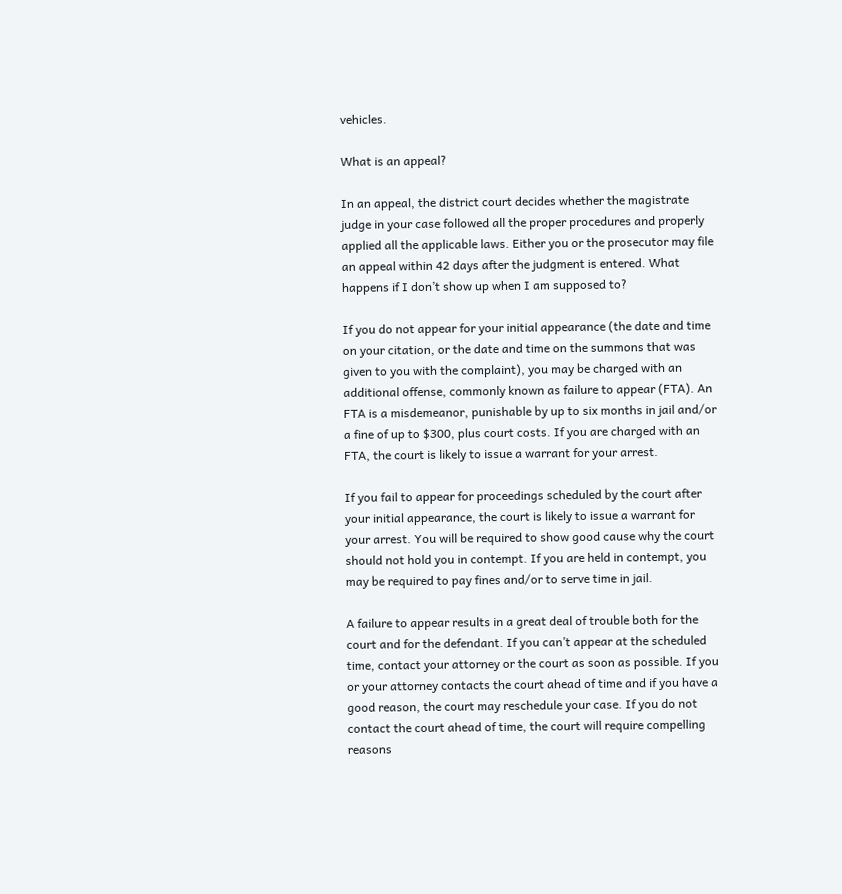vehicles.

What is an appeal?

In an appeal, the district court decides whether the magistrate judge in your case followed all the proper procedures and properly applied all the applicable laws. Either you or the prosecutor may file an appeal within 42 days after the judgment is entered. What happens if I don’t show up when I am supposed to?

If you do not appear for your initial appearance (the date and time on your citation, or the date and time on the summons that was given to you with the complaint), you may be charged with an additional offense, commonly known as failure to appear (FTA). An FTA is a misdemeanor, punishable by up to six months in jail and/or a fine of up to $300, plus court costs. If you are charged with an FTA, the court is likely to issue a warrant for your arrest.

If you fail to appear for proceedings scheduled by the court after your initial appearance, the court is likely to issue a warrant for your arrest. You will be required to show good cause why the court should not hold you in contempt. If you are held in contempt, you may be required to pay fines and/or to serve time in jail.

A failure to appear results in a great deal of trouble both for the court and for the defendant. If you can’t appear at the scheduled time, contact your attorney or the court as soon as possible. If you or your attorney contacts the court ahead of time and if you have a good reason, the court may reschedule your case. If you do not contact the court ahead of time, the court will require compelling reasons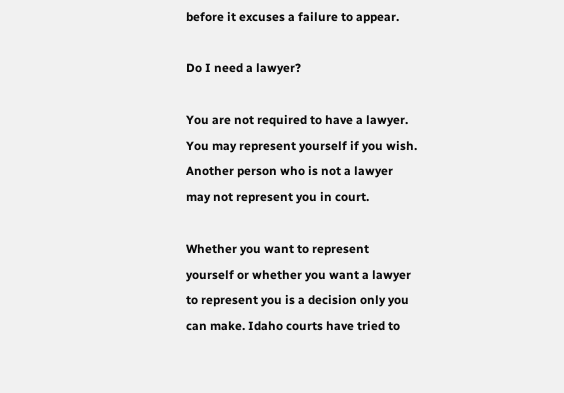before it excuses a failure to appear.

Do I need a lawyer?

You are not required to have a lawyer. You may represent yourself if you wish. Another person who is not a lawyer may not represent you in court.

Whether you want to represent yourself or whether you want a lawyer to represent you is a decision only you can make. Idaho courts have tried to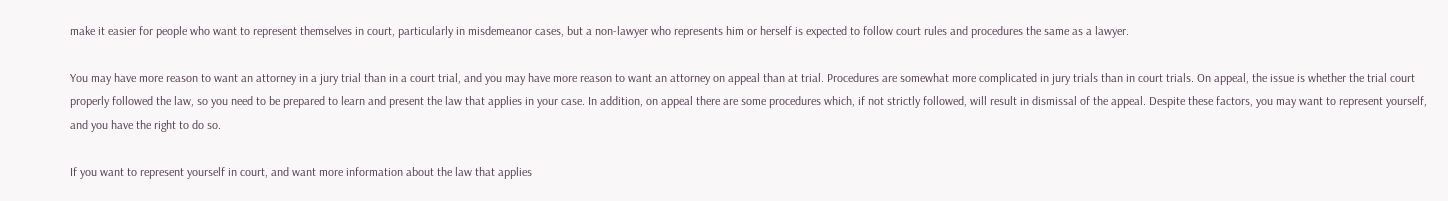make it easier for people who want to represent themselves in court, particularly in misdemeanor cases, but a non-lawyer who represents him or herself is expected to follow court rules and procedures the same as a lawyer.

You may have more reason to want an attorney in a jury trial than in a court trial, and you may have more reason to want an attorney on appeal than at trial. Procedures are somewhat more complicated in jury trials than in court trials. On appeal, the issue is whether the trial court properly followed the law, so you need to be prepared to learn and present the law that applies in your case. In addition, on appeal there are some procedures which, if not strictly followed, will result in dismissal of the appeal. Despite these factors, you may want to represent yourself, and you have the right to do so.

If you want to represent yourself in court, and want more information about the law that applies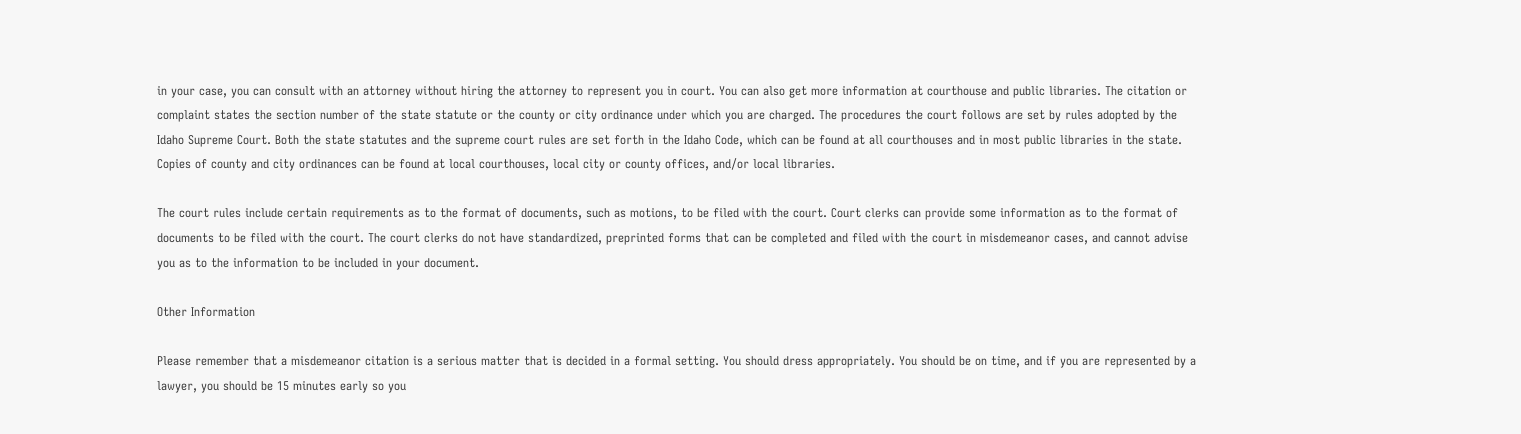in your case, you can consult with an attorney without hiring the attorney to represent you in court. You can also get more information at courthouse and public libraries. The citation or complaint states the section number of the state statute or the county or city ordinance under which you are charged. The procedures the court follows are set by rules adopted by the Idaho Supreme Court. Both the state statutes and the supreme court rules are set forth in the Idaho Code, which can be found at all courthouses and in most public libraries in the state. Copies of county and city ordinances can be found at local courthouses, local city or county offices, and/or local libraries.

The court rules include certain requirements as to the format of documents, such as motions, to be filed with the court. Court clerks can provide some information as to the format of documents to be filed with the court. The court clerks do not have standardized, preprinted forms that can be completed and filed with the court in misdemeanor cases, and cannot advise you as to the information to be included in your document.

Other Information

Please remember that a misdemeanor citation is a serious matter that is decided in a formal setting. You should dress appropriately. You should be on time, and if you are represented by a lawyer, you should be 15 minutes early so you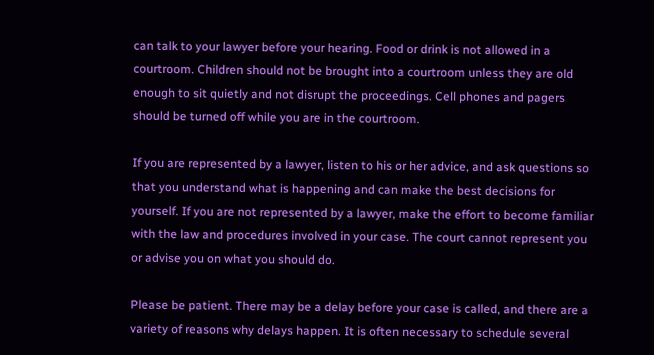can talk to your lawyer before your hearing. Food or drink is not allowed in a courtroom. Children should not be brought into a courtroom unless they are old enough to sit quietly and not disrupt the proceedings. Cell phones and pagers should be turned off while you are in the courtroom.

If you are represented by a lawyer, listen to his or her advice, and ask questions so that you understand what is happening and can make the best decisions for yourself. If you are not represented by a lawyer, make the effort to become familiar with the law and procedures involved in your case. The court cannot represent you or advise you on what you should do.

Please be patient. There may be a delay before your case is called, and there are a variety of reasons why delays happen. It is often necessary to schedule several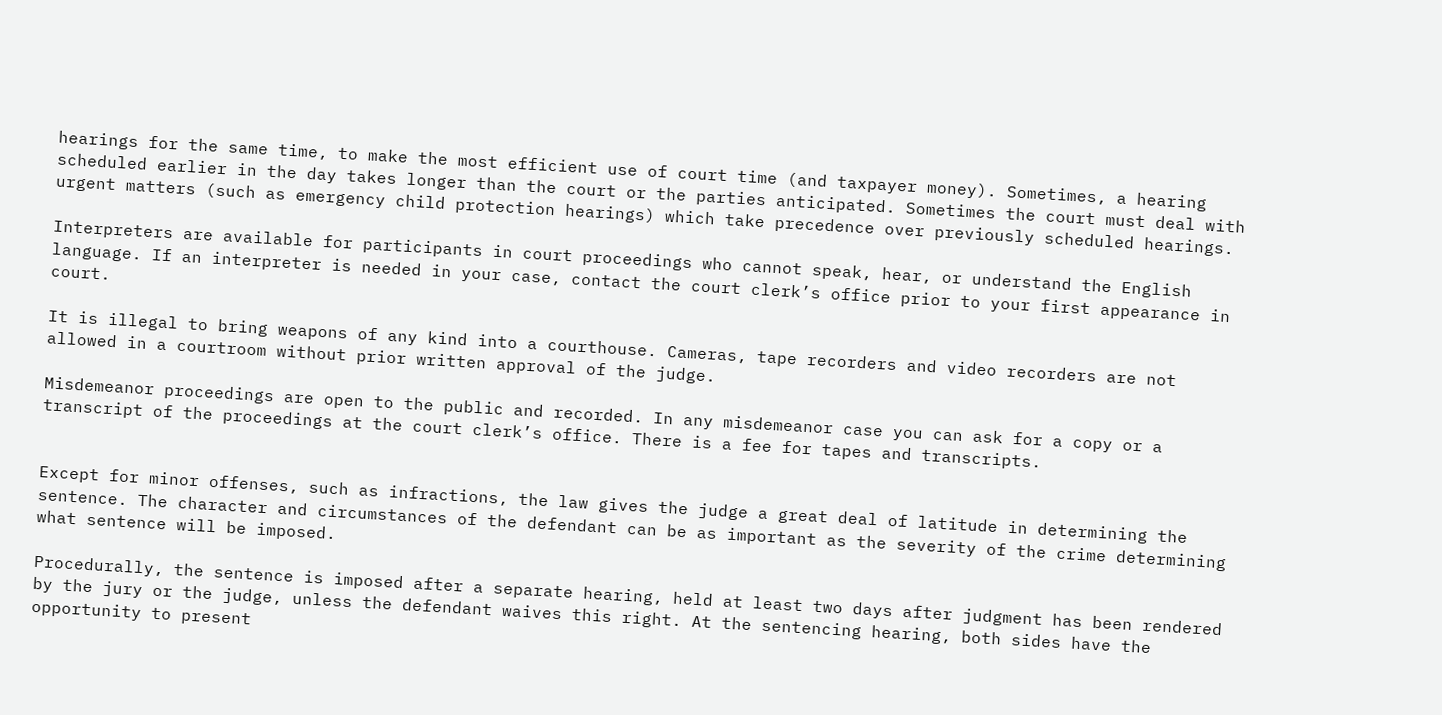hearings for the same time, to make the most efficient use of court time (and taxpayer money). Sometimes, a hearing scheduled earlier in the day takes longer than the court or the parties anticipated. Sometimes the court must deal with urgent matters (such as emergency child protection hearings) which take precedence over previously scheduled hearings.

Interpreters are available for participants in court proceedings who cannot speak, hear, or understand the English language. If an interpreter is needed in your case, contact the court clerk’s office prior to your first appearance in court.

It is illegal to bring weapons of any kind into a courthouse. Cameras, tape recorders and video recorders are not allowed in a courtroom without prior written approval of the judge.

Misdemeanor proceedings are open to the public and recorded. In any misdemeanor case you can ask for a copy or a transcript of the proceedings at the court clerk’s office. There is a fee for tapes and transcripts.


Except for minor offenses, such as infractions, the law gives the judge a great deal of latitude in determining the sentence. The character and circumstances of the defendant can be as important as the severity of the crime determining what sentence will be imposed.

Procedurally, the sentence is imposed after a separate hearing, held at least two days after judgment has been rendered by the jury or the judge, unless the defendant waives this right. At the sentencing hearing, both sides have the opportunity to present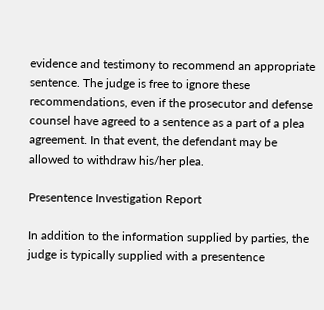evidence and testimony to recommend an appropriate sentence. The judge is free to ignore these recommendations, even if the prosecutor and defense counsel have agreed to a sentence as a part of a plea agreement. In that event, the defendant may be allowed to withdraw his/her plea.

Presentence Investigation Report

In addition to the information supplied by parties, the judge is typically supplied with a presentence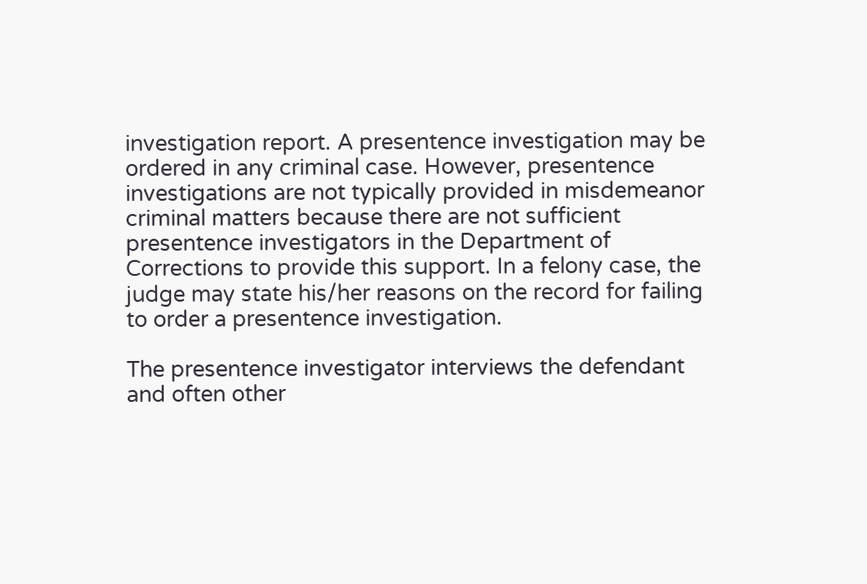investigation report. A presentence investigation may be ordered in any criminal case. However, presentence investigations are not typically provided in misdemeanor criminal matters because there are not sufficient presentence investigators in the Department of Corrections to provide this support. In a felony case, the judge may state his/her reasons on the record for failing to order a presentence investigation.

The presentence investigator interviews the defendant and often other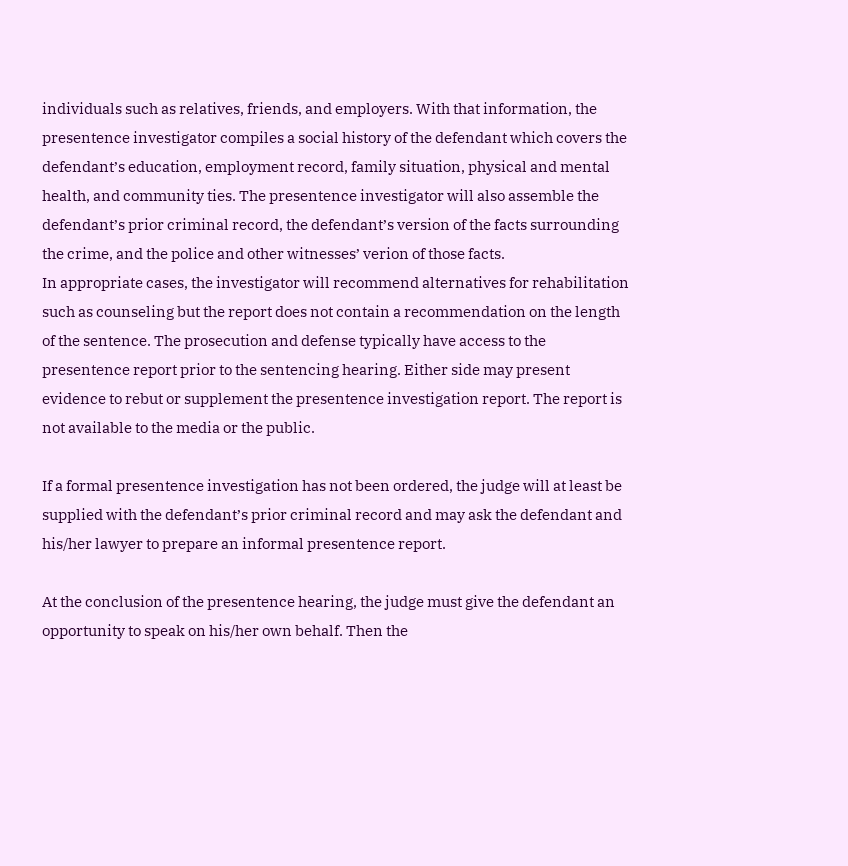individuals such as relatives, friends, and employers. With that information, the presentence investigator compiles a social history of the defendant which covers the defendant’s education, employment record, family situation, physical and mental health, and community ties. The presentence investigator will also assemble the defendant’s prior criminal record, the defendant’s version of the facts surrounding the crime, and the police and other witnesses’ verion of those facts.
In appropriate cases, the investigator will recommend alternatives for rehabilitation such as counseling but the report does not contain a recommendation on the length of the sentence. The prosecution and defense typically have access to the presentence report prior to the sentencing hearing. Either side may present evidence to rebut or supplement the presentence investigation report. The report is not available to the media or the public.

If a formal presentence investigation has not been ordered, the judge will at least be supplied with the defendant’s prior criminal record and may ask the defendant and his/her lawyer to prepare an informal presentence report.

At the conclusion of the presentence hearing, the judge must give the defendant an opportunity to speak on his/her own behalf. Then the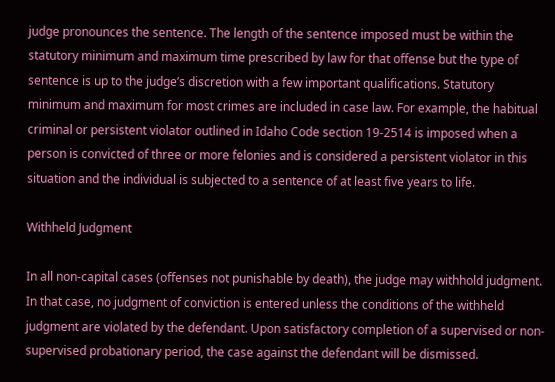judge pronounces the sentence. The length of the sentence imposed must be within the statutory minimum and maximum time prescribed by law for that offense but the type of sentence is up to the judge’s discretion with a few important qualifications. Statutory minimum and maximum for most crimes are included in case law. For example, the habitual criminal or persistent violator outlined in Idaho Code section 19-2514 is imposed when a person is convicted of three or more felonies and is considered a persistent violator in this situation and the individual is subjected to a sentence of at least five years to life.

Withheld Judgment

In all non-capital cases (offenses not punishable by death), the judge may withhold judgment. In that case, no judgment of conviction is entered unless the conditions of the withheld judgment are violated by the defendant. Upon satisfactory completion of a supervised or non-supervised probationary period, the case against the defendant will be dismissed.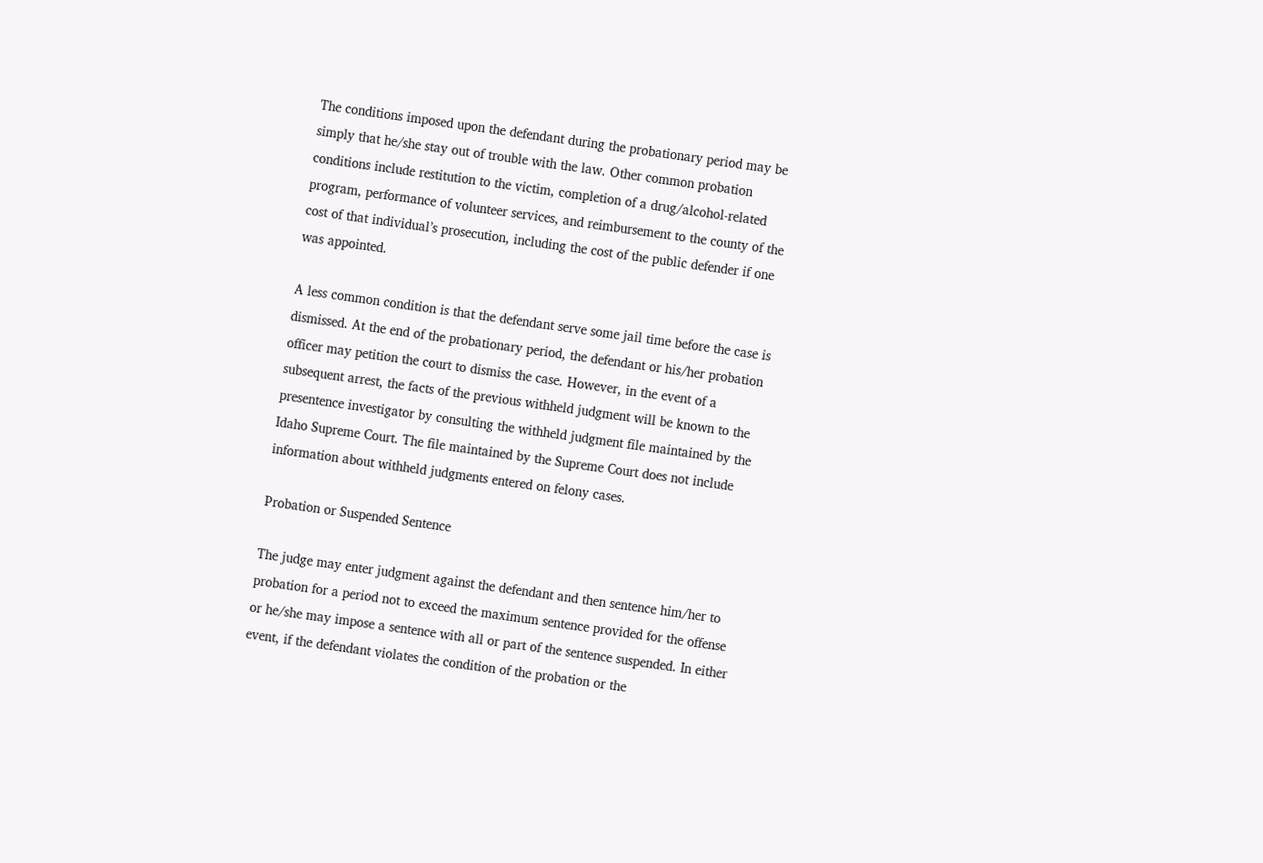The conditions imposed upon the defendant during the probationary period may be simply that he/she stay out of trouble with the law. Other common probation conditions include restitution to the victim, completion of a drug/alcohol-related program, performance of volunteer services, and reimbursement to the county of the cost of that individual’s prosecution, including the cost of the public defender if one was appointed.

A less common condition is that the defendant serve some jail time before the case is dismissed. At the end of the probationary period, the defendant or his/her probation officer may petition the court to dismiss the case. However, in the event of a subsequent arrest, the facts of the previous withheld judgment will be known to the presentence investigator by consulting the withheld judgment file maintained by the Idaho Supreme Court. The file maintained by the Supreme Court does not include information about withheld judgments entered on felony cases.

Probation or Suspended Sentence

The judge may enter judgment against the defendant and then sentence him/her to probation for a period not to exceed the maximum sentence provided for the offense or he/she may impose a sentence with all or part of the sentence suspended. In either event, if the defendant violates the condition of the probation or the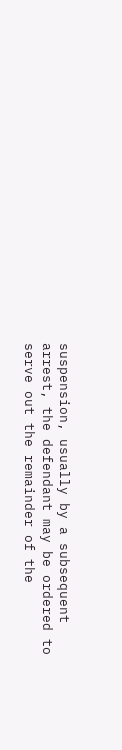suspension, usually by a subsequent arrest, the defendant may be ordered to serve out the remainder of the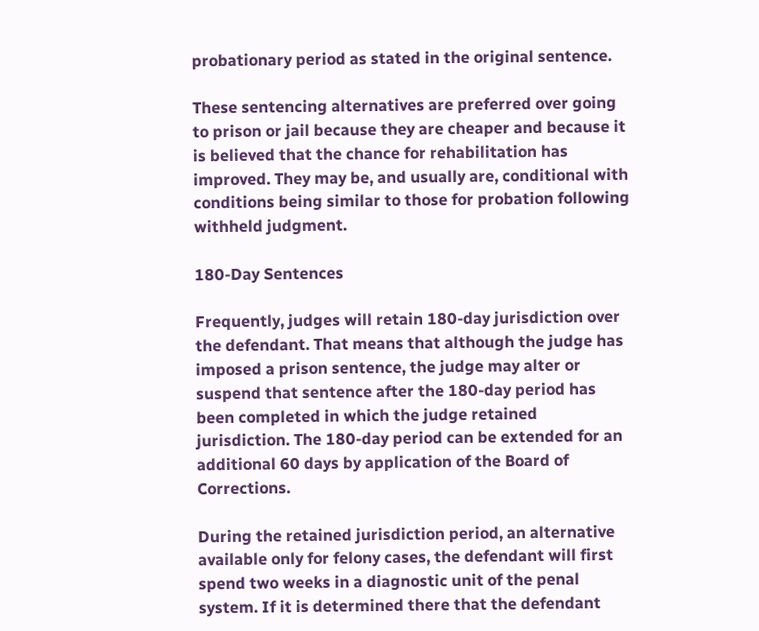probationary period as stated in the original sentence.

These sentencing alternatives are preferred over going to prison or jail because they are cheaper and because it is believed that the chance for rehabilitation has improved. They may be, and usually are, conditional with conditions being similar to those for probation following withheld judgment.

180-Day Sentences

Frequently, judges will retain 180-day jurisdiction over the defendant. That means that although the judge has imposed a prison sentence, the judge may alter or suspend that sentence after the 180-day period has been completed in which the judge retained jurisdiction. The 180-day period can be extended for an additional 60 days by application of the Board of Corrections.

During the retained jurisdiction period, an alternative available only for felony cases, the defendant will first spend two weeks in a diagnostic unit of the penal system. If it is determined there that the defendant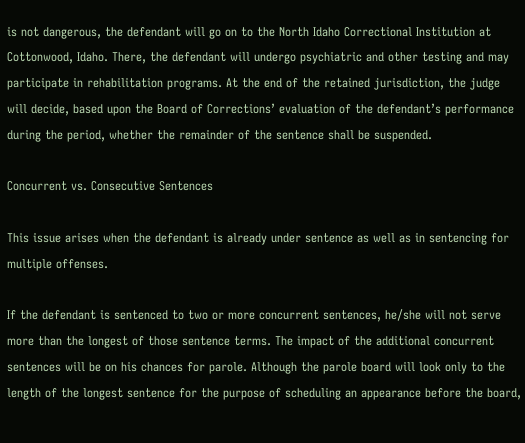is not dangerous, the defendant will go on to the North Idaho Correctional Institution at Cottonwood, Idaho. There, the defendant will undergo psychiatric and other testing and may participate in rehabilitation programs. At the end of the retained jurisdiction, the judge will decide, based upon the Board of Corrections’ evaluation of the defendant’s performance during the period, whether the remainder of the sentence shall be suspended.

Concurrent vs. Consecutive Sentences

This issue arises when the defendant is already under sentence as well as in sentencing for multiple offenses.

If the defendant is sentenced to two or more concurrent sentences, he/she will not serve more than the longest of those sentence terms. The impact of the additional concurrent sentences will be on his chances for parole. Although the parole board will look only to the length of the longest sentence for the purpose of scheduling an appearance before the board,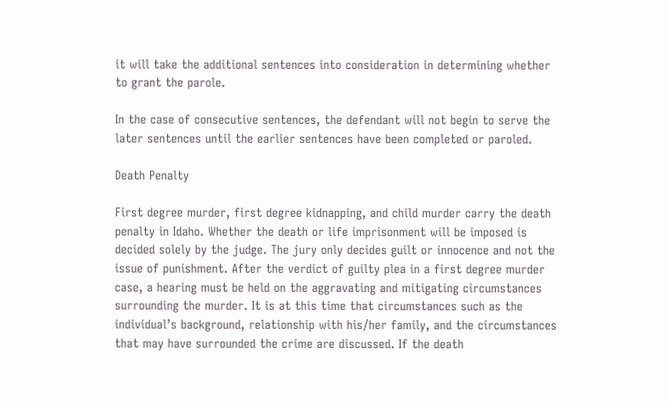it will take the additional sentences into consideration in determining whether to grant the parole.

In the case of consecutive sentences, the defendant will not begin to serve the later sentences until the earlier sentences have been completed or paroled.

Death Penalty

First degree murder, first degree kidnapping, and child murder carry the death penalty in Idaho. Whether the death or life imprisonment will be imposed is decided solely by the judge. The jury only decides guilt or innocence and not the issue of punishment. After the verdict of guilty plea in a first degree murder case, a hearing must be held on the aggravating and mitigating circumstances surrounding the murder. It is at this time that circumstances such as the individual’s background, relationship with his/her family, and the circumstances that may have surrounded the crime are discussed. If the death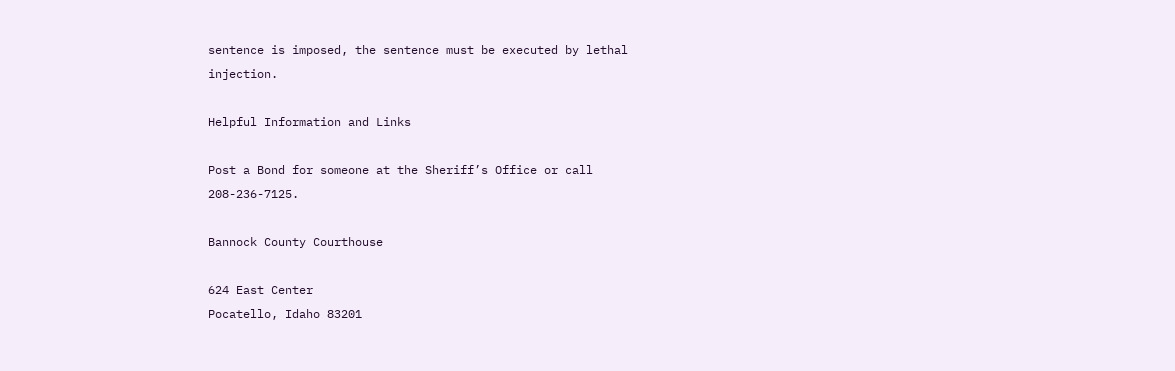sentence is imposed, the sentence must be executed by lethal injection.

Helpful Information and Links

Post a Bond for someone at the Sheriff’s Office or call 208-236-7125.

Bannock County Courthouse

624 East Center
Pocatello, Idaho 83201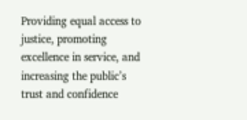Providing equal access to justice, promoting excellence in service, and increasing the public’s trust and confidence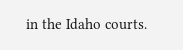in the Idaho courts.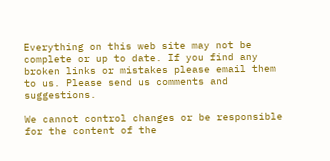Everything on this web site may not be complete or up to date. If you find any broken links or mistakes please email them to us. Please send us comments and suggestions.

We cannot control changes or be responsible for the content of the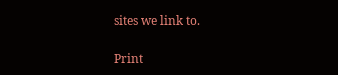sites we link to.

Print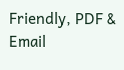Friendly, PDF & Email